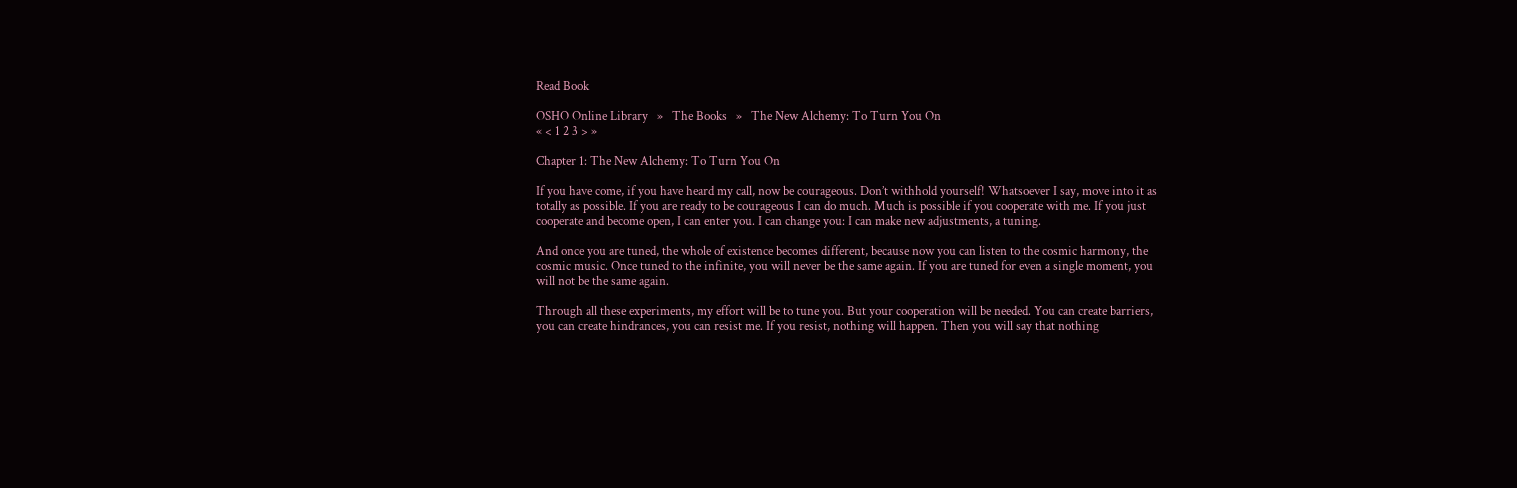Read Book

OSHO Online Library   »   The Books   »   The New Alchemy: To Turn You On
« < 1 2 3 > »

Chapter 1: The New Alchemy: To Turn You On

If you have come, if you have heard my call, now be courageous. Don’t withhold yourself! Whatsoever I say, move into it as totally as possible. If you are ready to be courageous I can do much. Much is possible if you cooperate with me. If you just cooperate and become open, I can enter you. I can change you: I can make new adjustments, a tuning.

And once you are tuned, the whole of existence becomes different, because now you can listen to the cosmic harmony, the cosmic music. Once tuned to the infinite, you will never be the same again. If you are tuned for even a single moment, you will not be the same again.

Through all these experiments, my effort will be to tune you. But your cooperation will be needed. You can create barriers, you can create hindrances, you can resist me. If you resist, nothing will happen. Then you will say that nothing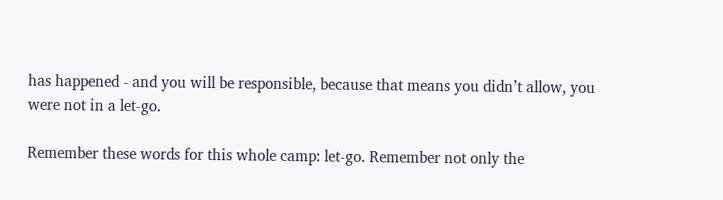has happened - and you will be responsible, because that means you didn’t allow, you were not in a let-go.

Remember these words for this whole camp: let-go. Remember not only the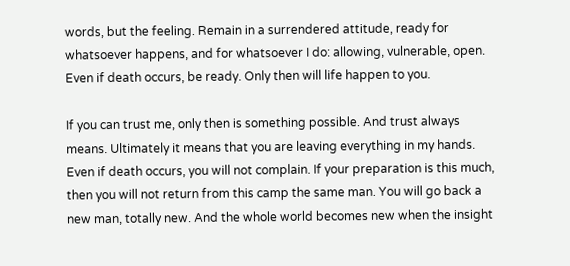words, but the feeling. Remain in a surrendered attitude, ready for whatsoever happens, and for whatsoever I do: allowing, vulnerable, open. Even if death occurs, be ready. Only then will life happen to you.

If you can trust me, only then is something possible. And trust always means. Ultimately it means that you are leaving everything in my hands. Even if death occurs, you will not complain. If your preparation is this much, then you will not return from this camp the same man. You will go back a new man, totally new. And the whole world becomes new when the insight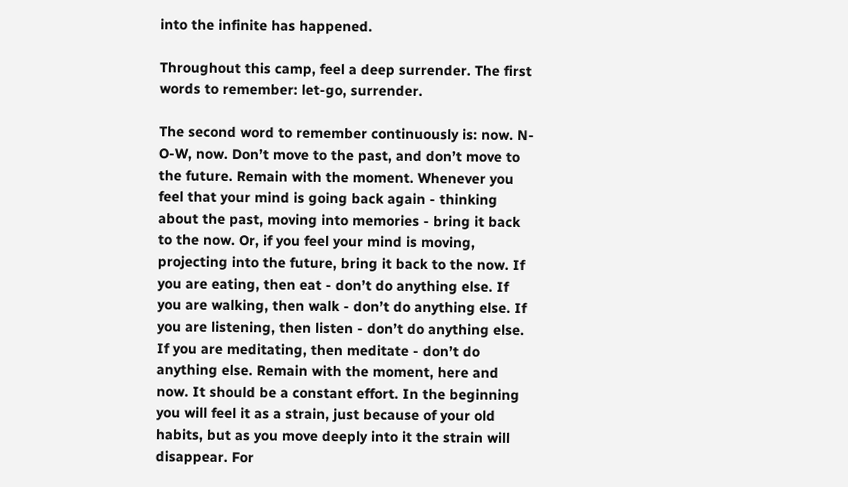into the infinite has happened.

Throughout this camp, feel a deep surrender. The first words to remember: let-go, surrender.

The second word to remember continuously is: now. N-O-W, now. Don’t move to the past, and don’t move to the future. Remain with the moment. Whenever you feel that your mind is going back again - thinking about the past, moving into memories - bring it back to the now. Or, if you feel your mind is moving, projecting into the future, bring it back to the now. If you are eating, then eat - don’t do anything else. If you are walking, then walk - don’t do anything else. If you are listening, then listen - don’t do anything else. If you are meditating, then meditate - don’t do anything else. Remain with the moment, here and now. It should be a constant effort. In the beginning you will feel it as a strain, just because of your old habits, but as you move deeply into it the strain will disappear. For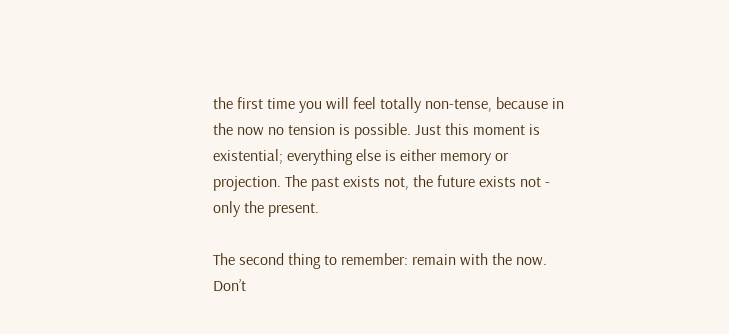the first time you will feel totally non-tense, because in the now no tension is possible. Just this moment is existential; everything else is either memory or projection. The past exists not, the future exists not - only the present.

The second thing to remember: remain with the now. Don’t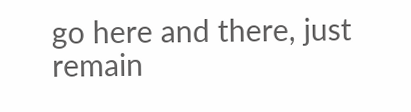go here and there, just remain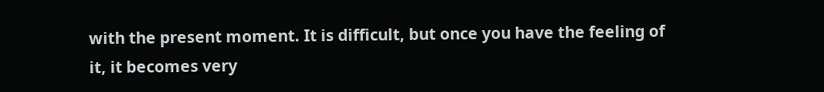with the present moment. It is difficult, but once you have the feeling of it, it becomes very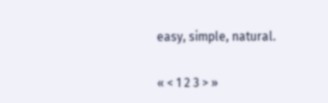easy, simple, natural.

« < 1 2 3 > »